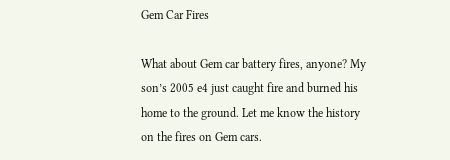Gem Car Fires

What about Gem car battery fires, anyone? My son’s 2005 e4 just caught fire and burned his home to the ground. Let me know the history on the fires on Gem cars.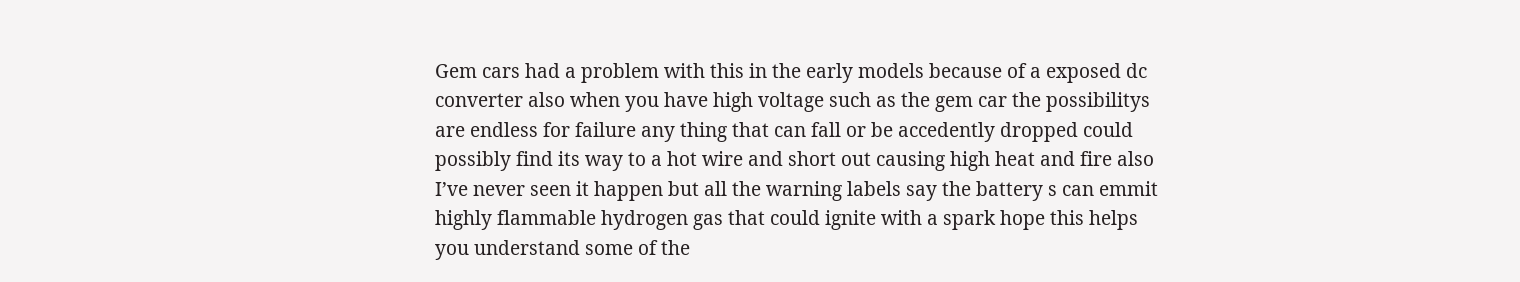Gem cars had a problem with this in the early models because of a exposed dc converter also when you have high voltage such as the gem car the possibilitys are endless for failure any thing that can fall or be accedently dropped could possibly find its way to a hot wire and short out causing high heat and fire also I’ve never seen it happen but all the warning labels say the battery s can emmit highly flammable hydrogen gas that could ignite with a spark hope this helps you understand some of the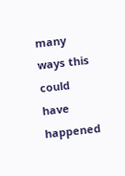many ways this could have happened